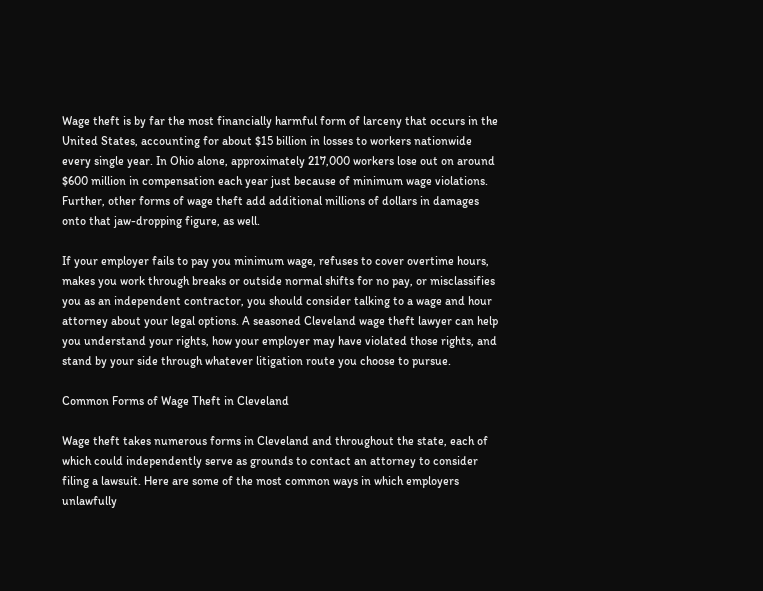Wage theft is by far the most financially harmful form of larceny that occurs in the United States, accounting for about $15 billion in losses to workers nationwide every single year. In Ohio alone, approximately 217,000 workers lose out on around $600 million in compensation each year just because of minimum wage violations. Further, other forms of wage theft add additional millions of dollars in damages onto that jaw-dropping figure, as well.

If your employer fails to pay you minimum wage, refuses to cover overtime hours, makes you work through breaks or outside normal shifts for no pay, or misclassifies you as an independent contractor, you should consider talking to a wage and hour attorney about your legal options. A seasoned Cleveland wage theft lawyer can help you understand your rights, how your employer may have violated those rights, and stand by your side through whatever litigation route you choose to pursue.

Common Forms of Wage Theft in Cleveland

Wage theft takes numerous forms in Cleveland and throughout the state, each of which could independently serve as grounds to contact an attorney to consider filing a lawsuit. Here are some of the most common ways in which employers unlawfully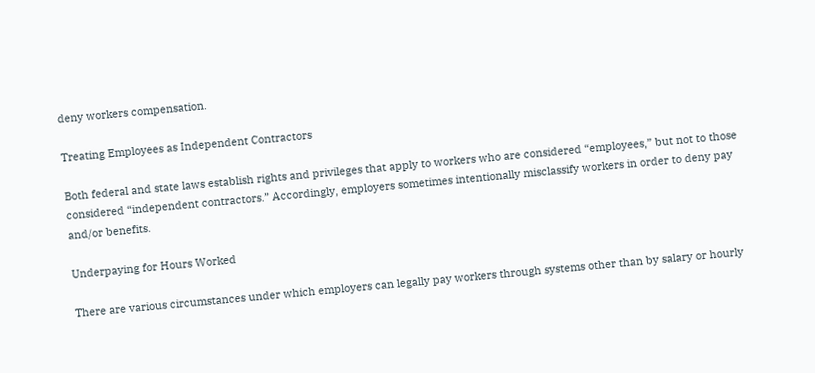deny workers compensation.

Treating Employees as Independent Contractors

Both federal and state laws establish rights and privileges that apply to workers who are considered “employees,” but not to those considered “independent contractors.” Accordingly, employers sometimes intentionally misclassify workers in order to deny pay and/or benefits.

Underpaying for Hours Worked

There are various circumstances under which employers can legally pay workers through systems other than by salary or hourly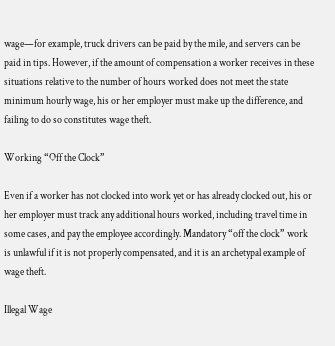wage—for example, truck drivers can be paid by the mile, and servers can be paid in tips. However, if the amount of compensation a worker receives in these situations relative to the number of hours worked does not meet the state minimum hourly wage, his or her employer must make up the difference, and failing to do so constitutes wage theft.

Working “Off the Clock”

Even if a worker has not clocked into work yet or has already clocked out, his or her employer must track any additional hours worked, including travel time in some cases, and pay the employee accordingly. Mandatory “off the clock” work is unlawful if it is not properly compensated, and it is an archetypal example of wage theft.

Illegal Wage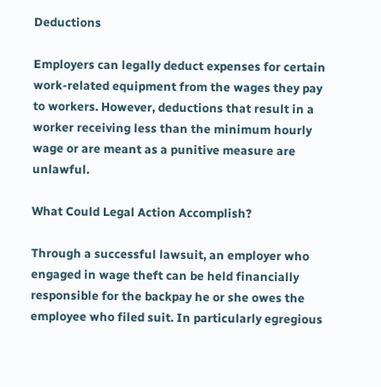Deductions

Employers can legally deduct expenses for certain work-related equipment from the wages they pay to workers. However, deductions that result in a worker receiving less than the minimum hourly wage or are meant as a punitive measure are unlawful.

What Could Legal Action Accomplish?

Through a successful lawsuit, an employer who engaged in wage theft can be held financially responsible for the backpay he or she owes the employee who filed suit. In particularly egregious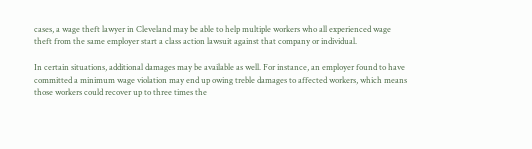cases, a wage theft lawyer in Cleveland may be able to help multiple workers who all experienced wage theft from the same employer start a class action lawsuit against that company or individual.

In certain situations, additional damages may be available as well. For instance, an employer found to have committed a minimum wage violation may end up owing treble damages to affected workers, which means those workers could recover up to three times the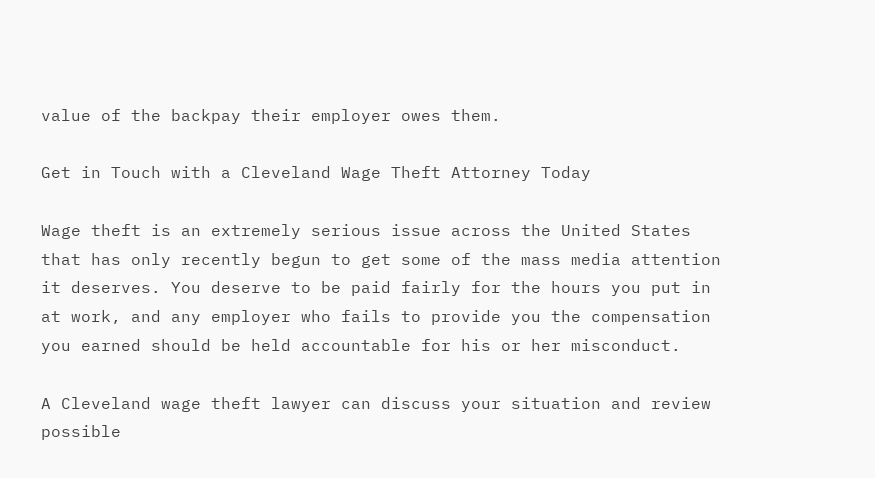value of the backpay their employer owes them.

Get in Touch with a Cleveland Wage Theft Attorney Today

Wage theft is an extremely serious issue across the United States that has only recently begun to get some of the mass media attention it deserves. You deserve to be paid fairly for the hours you put in at work, and any employer who fails to provide you the compensation you earned should be held accountable for his or her misconduct.

A Cleveland wage theft lawyer can discuss your situation and review possible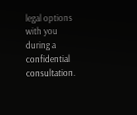legal options with you during a confidential consultation.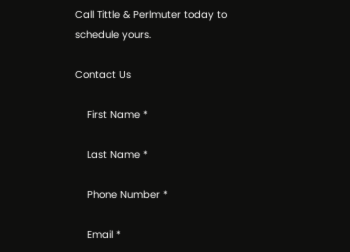Call Tittle & Perlmuter today to schedule yours.

Contact Us

    First Name *

    Last Name *

    Phone Number *

    Email *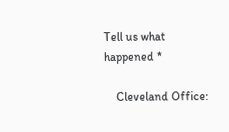Tell us what happened *

    Cleveland Office: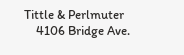Tittle & Perlmuter
    4106 Bridge Ave.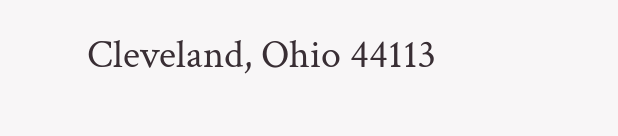Cleveland, Ohio 44113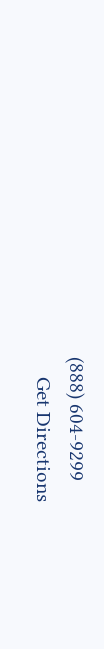(888) 604-9299
    Get Directions